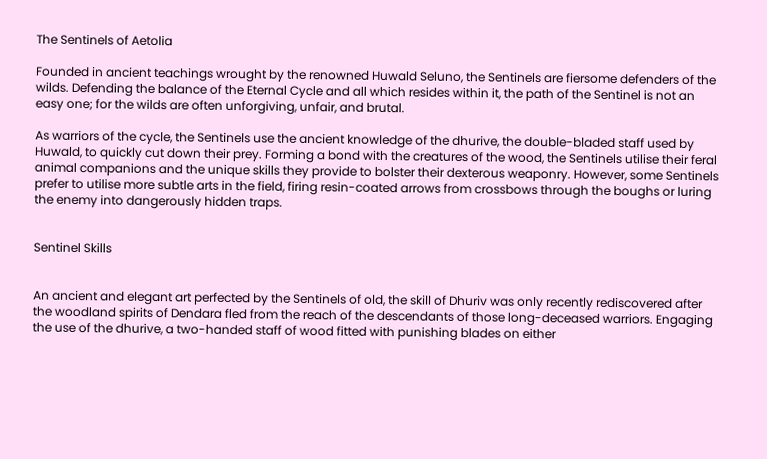The Sentinels of Aetolia

Founded in ancient teachings wrought by the renowned Huwald Seluno, the Sentinels are fiersome defenders of the wilds. Defending the balance of the Eternal Cycle and all which resides within it, the path of the Sentinel is not an easy one; for the wilds are often unforgiving, unfair, and brutal.

As warriors of the cycle, the Sentinels use the ancient knowledge of the dhurive, the double-bladed staff used by Huwald, to quickly cut down their prey. Forming a bond with the creatures of the wood, the Sentinels utilise their feral animal companions and the unique skills they provide to bolster their dexterous weaponry. However, some Sentinels prefer to utilise more subtle arts in the field, firing resin-coated arrows from crossbows through the boughs or luring the enemy into dangerously hidden traps.


Sentinel Skills


An ancient and elegant art perfected by the Sentinels of old, the skill of Dhuriv was only recently rediscovered after the woodland spirits of Dendara fled from the reach of the descendants of those long-deceased warriors. Engaging the use of the dhurive, a two-handed staff of wood fitted with punishing blades on either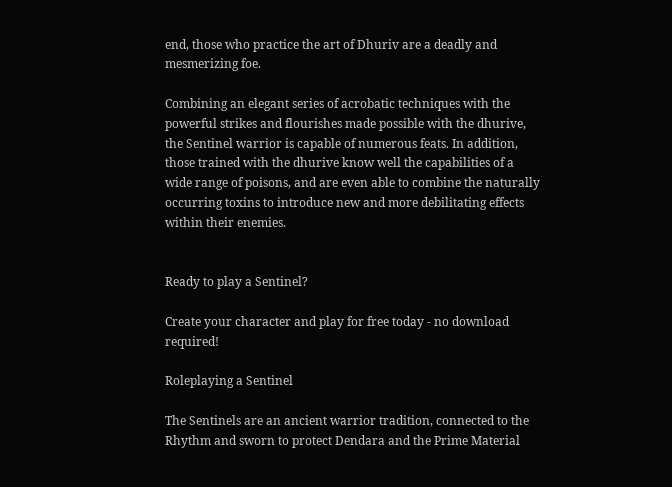end, those who practice the art of Dhuriv are a deadly and mesmerizing foe.

Combining an elegant series of acrobatic techniques with the powerful strikes and flourishes made possible with the dhurive, the Sentinel warrior is capable of numerous feats. In addition, those trained with the dhurive know well the capabilities of a wide range of poisons, and are even able to combine the naturally occurring toxins to introduce new and more debilitating effects within their enemies.


Ready to play a Sentinel?

Create your character and play for free today - no download required!

Roleplaying a Sentinel

The Sentinels are an ancient warrior tradition, connected to the Rhythm and sworn to protect Dendara and the Prime Material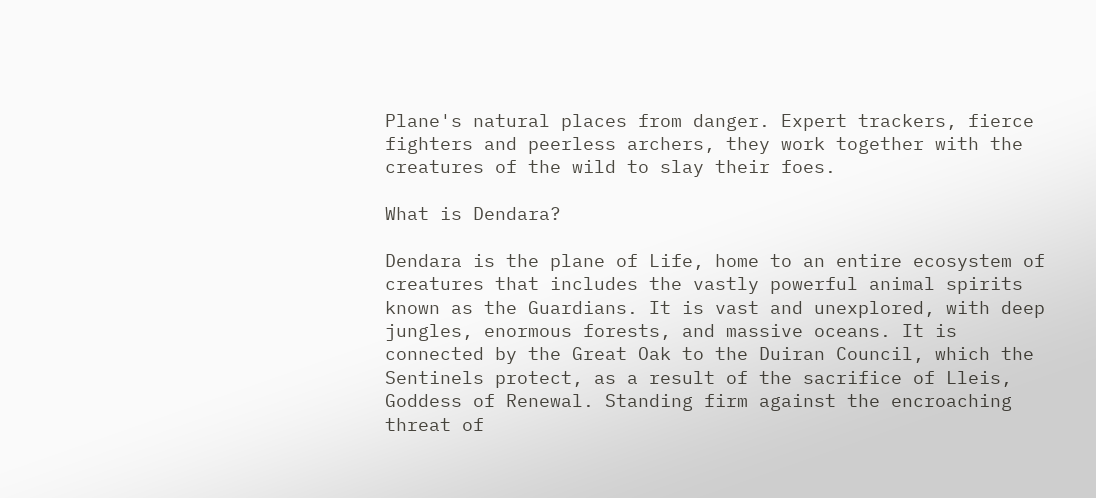Plane's natural places from danger. Expert trackers, fierce fighters and peerless archers, they work together with the creatures of the wild to slay their foes.

What is Dendara?

Dendara is the plane of Life, home to an entire ecosystem of creatures that includes the vastly powerful animal spirits known as the Guardians. It is vast and unexplored, with deep jungles, enormous forests, and massive oceans. It is connected by the Great Oak to the Duiran Council, which the Sentinels protect, as a result of the sacrifice of Lleis, Goddess of Renewal. Standing firm against the encroaching threat of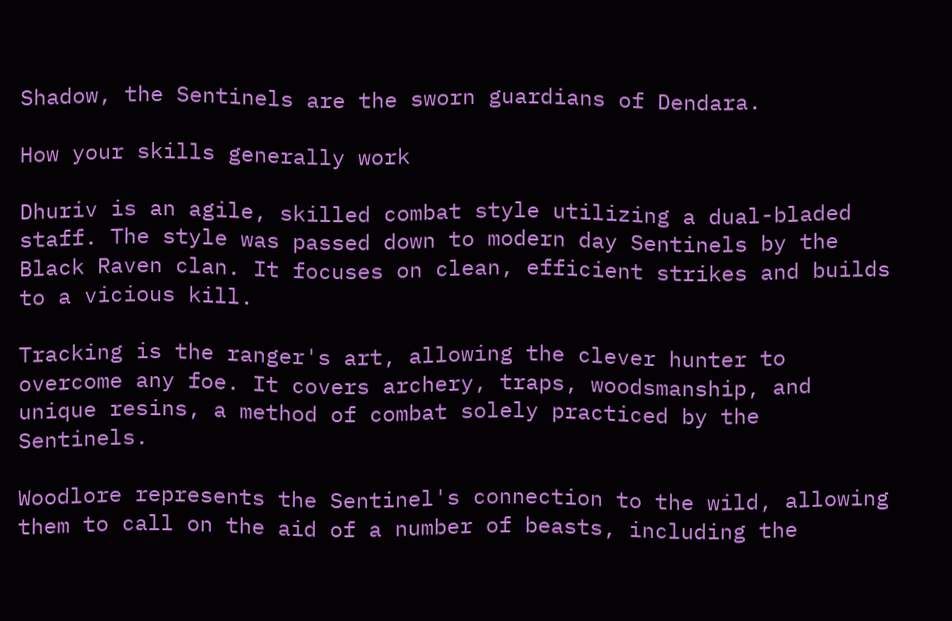Shadow, the Sentinels are the sworn guardians of Dendara.

How your skills generally work

Dhuriv is an agile, skilled combat style utilizing a dual-bladed staff. The style was passed down to modern day Sentinels by the Black Raven clan. It focuses on clean, efficient strikes and builds to a vicious kill.

Tracking is the ranger's art, allowing the clever hunter to overcome any foe. It covers archery, traps, woodsmanship, and unique resins, a method of combat solely practiced by the Sentinels.

Woodlore represents the Sentinel's connection to the wild, allowing them to call on the aid of a number of beasts, including the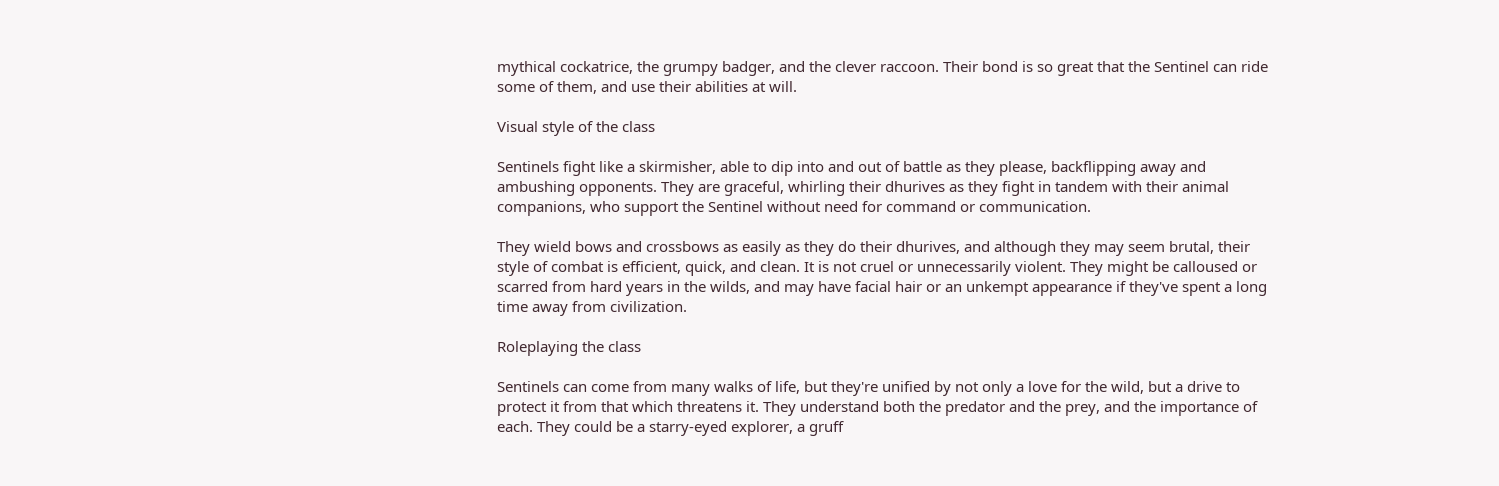mythical cockatrice, the grumpy badger, and the clever raccoon. Their bond is so great that the Sentinel can ride some of them, and use their abilities at will.

Visual style of the class

Sentinels fight like a skirmisher, able to dip into and out of battle as they please, backflipping away and ambushing opponents. They are graceful, whirling their dhurives as they fight in tandem with their animal companions, who support the Sentinel without need for command or communication.

They wield bows and crossbows as easily as they do their dhurives, and although they may seem brutal, their style of combat is efficient, quick, and clean. It is not cruel or unnecessarily violent. They might be calloused or scarred from hard years in the wilds, and may have facial hair or an unkempt appearance if they've spent a long time away from civilization.

Roleplaying the class

Sentinels can come from many walks of life, but they're unified by not only a love for the wild, but a drive to protect it from that which threatens it. They understand both the predator and the prey, and the importance of each. They could be a starry-eyed explorer, a gruff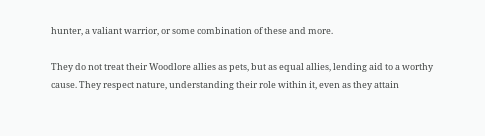hunter, a valiant warrior, or some combination of these and more.

They do not treat their Woodlore allies as pets, but as equal allies, lending aid to a worthy cause. They respect nature, understanding their role within it, even as they attain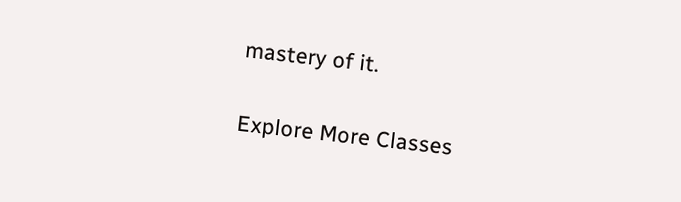mastery of it.

Explore More Classes